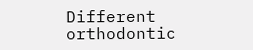Different orthodontic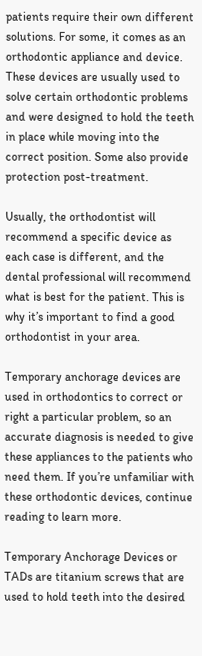patients require their own different solutions. For some, it comes as an orthodontic appliance and device. These devices are usually used to solve certain orthodontic problems and were designed to hold the teeth in place while moving into the correct position. Some also provide protection post-treatment.

Usually, the orthodontist will recommend a specific device as each case is different, and the dental professional will recommend what is best for the patient. This is why it’s important to find a good orthodontist in your area.

Temporary anchorage devices are used in orthodontics to correct or right a particular problem, so an accurate diagnosis is needed to give these appliances to the patients who need them. If you’re unfamiliar with these orthodontic devices, continue reading to learn more.

Temporary Anchorage Devices or TADs are titanium screws that are used to hold teeth into the desired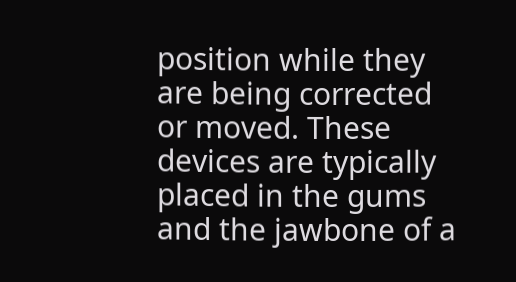position while they are being corrected or moved. These devices are typically placed in the gums and the jawbone of a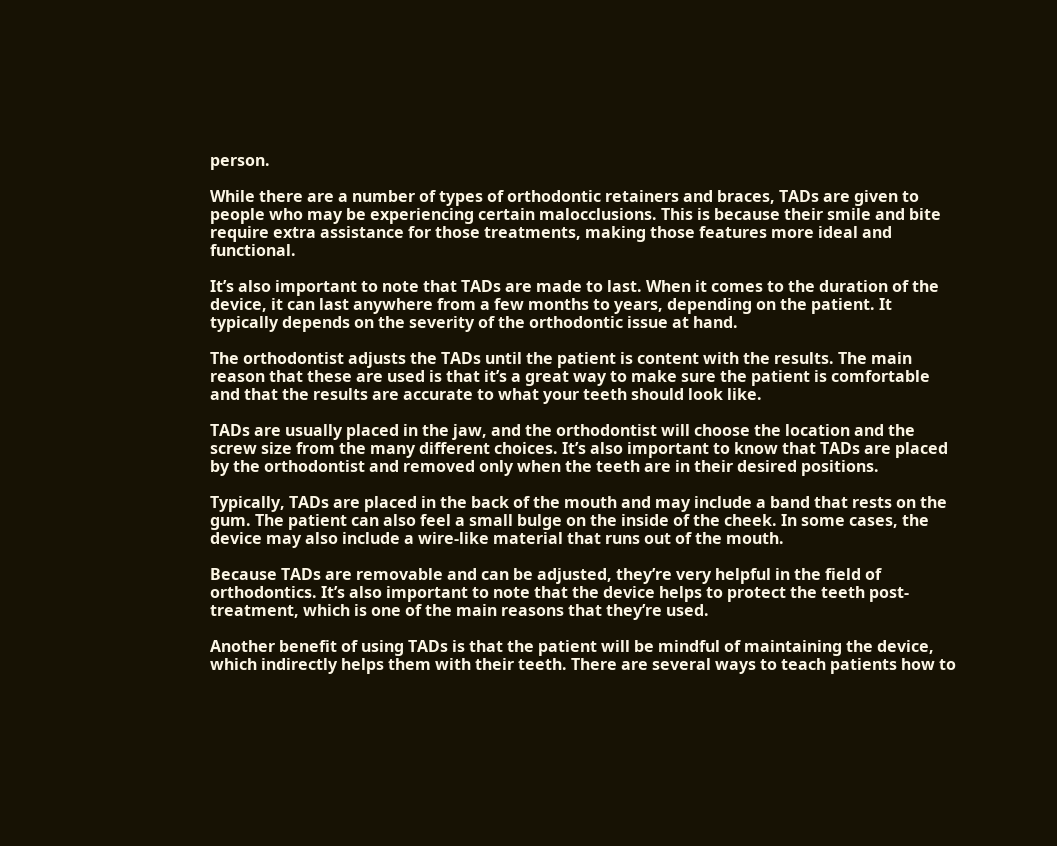person.

While there are a number of types of orthodontic retainers and braces, TADs are given to people who may be experiencing certain malocclusions. This is because their smile and bite require extra assistance for those treatments, making those features more ideal and functional.

It’s also important to note that TADs are made to last. When it comes to the duration of the device, it can last anywhere from a few months to years, depending on the patient. It typically depends on the severity of the orthodontic issue at hand.

The orthodontist adjusts the TADs until the patient is content with the results. The main reason that these are used is that it’s a great way to make sure the patient is comfortable and that the results are accurate to what your teeth should look like.

TADs are usually placed in the jaw, and the orthodontist will choose the location and the screw size from the many different choices. It’s also important to know that TADs are placed by the orthodontist and removed only when the teeth are in their desired positions.

Typically, TADs are placed in the back of the mouth and may include a band that rests on the gum. The patient can also feel a small bulge on the inside of the cheek. In some cases, the device may also include a wire-like material that runs out of the mouth.

Because TADs are removable and can be adjusted, they’re very helpful in the field of orthodontics. It’s also important to note that the device helps to protect the teeth post-treatment, which is one of the main reasons that they’re used.

Another benefit of using TADs is that the patient will be mindful of maintaining the device, which indirectly helps them with their teeth. There are several ways to teach patients how to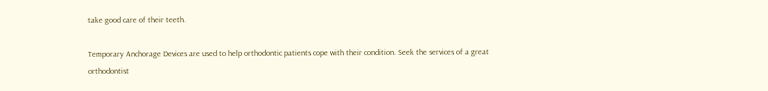take good care of their teeth.

Temporary Anchorage Devices are used to help orthodontic patients cope with their condition. Seek the services of a great orthodontist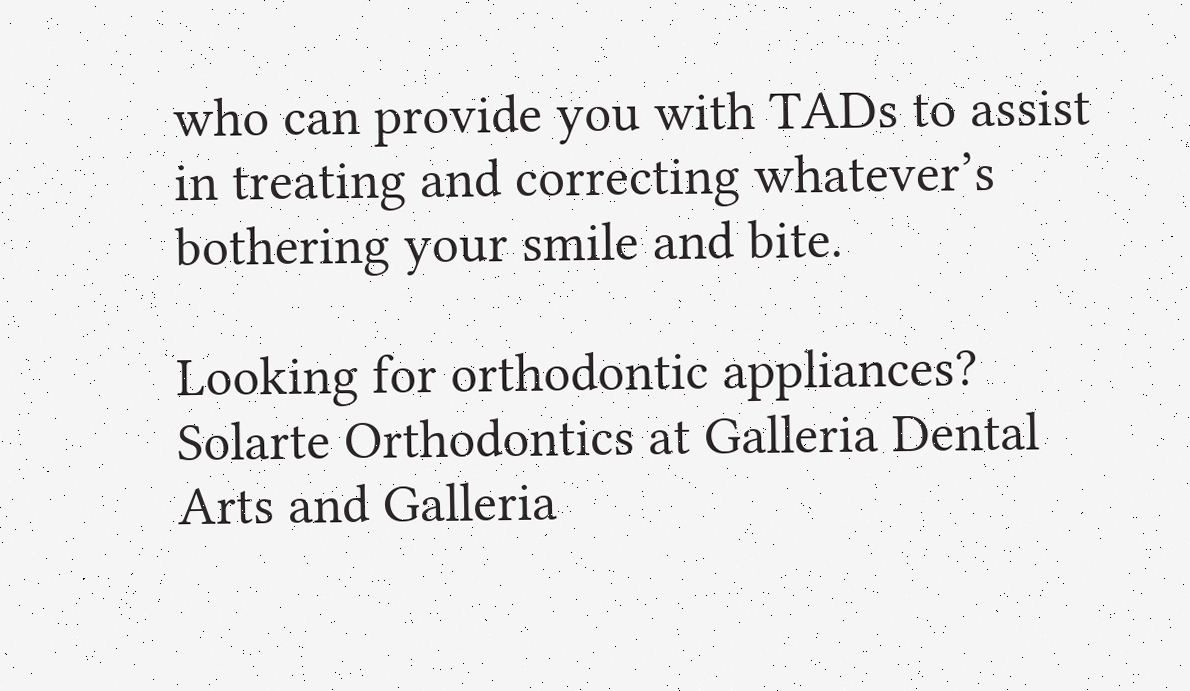who can provide you with TADs to assist in treating and correcting whatever’s bothering your smile and bite.

Looking for orthodontic appliances? Solarte Orthodontics at Galleria Dental Arts and Galleria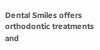Dental Smiles offers orthodontic treatments and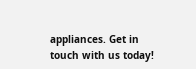appliances. Get in touch with us today!